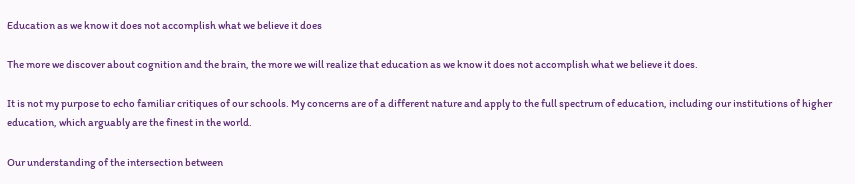Education as we know it does not accomplish what we believe it does

The more we discover about cognition and the brain, the more we will realize that education as we know it does not accomplish what we believe it does.

It is not my purpose to echo familiar critiques of our schools. My concerns are of a different nature and apply to the full spectrum of education, including our institutions of higher education, which arguably are the finest in the world.

Our understanding of the intersection between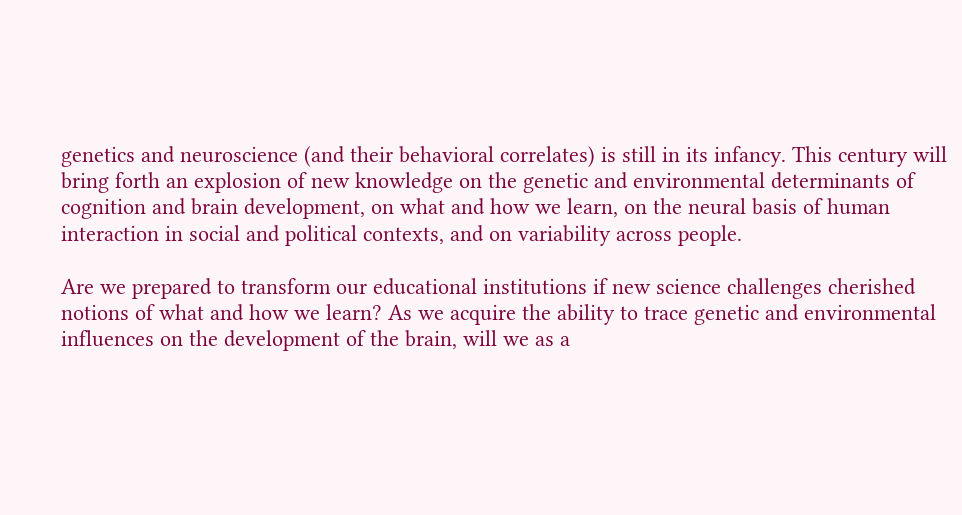genetics and neuroscience (and their behavioral correlates) is still in its infancy. This century will bring forth an explosion of new knowledge on the genetic and environmental determinants of cognition and brain development, on what and how we learn, on the neural basis of human interaction in social and political contexts, and on variability across people.

Are we prepared to transform our educational institutions if new science challenges cherished notions of what and how we learn? As we acquire the ability to trace genetic and environmental influences on the development of the brain, will we as a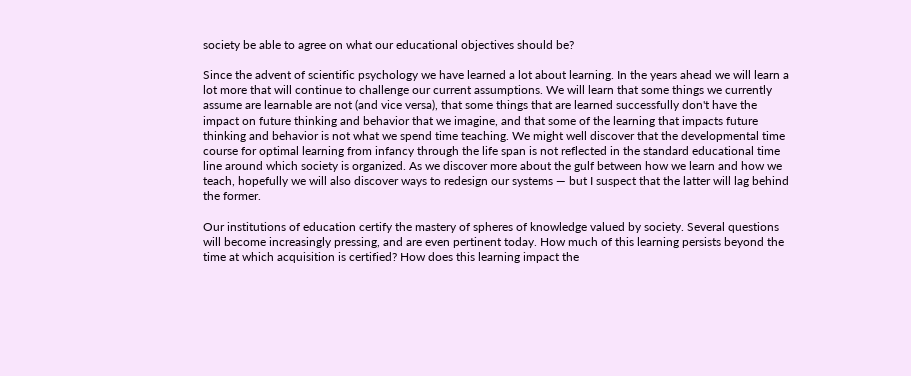society be able to agree on what our educational objectives should be?

Since the advent of scientific psychology we have learned a lot about learning. In the years ahead we will learn a lot more that will continue to challenge our current assumptions. We will learn that some things we currently assume are learnable are not (and vice versa), that some things that are learned successfully don't have the impact on future thinking and behavior that we imagine, and that some of the learning that impacts future thinking and behavior is not what we spend time teaching. We might well discover that the developmental time course for optimal learning from infancy through the life span is not reflected in the standard educational time line around which society is organized. As we discover more about the gulf between how we learn and how we teach, hopefully we will also discover ways to redesign our systems — but I suspect that the latter will lag behind the former.

Our institutions of education certify the mastery of spheres of knowledge valued by society. Several questions will become increasingly pressing, and are even pertinent today. How much of this learning persists beyond the time at which acquisition is certified? How does this learning impact the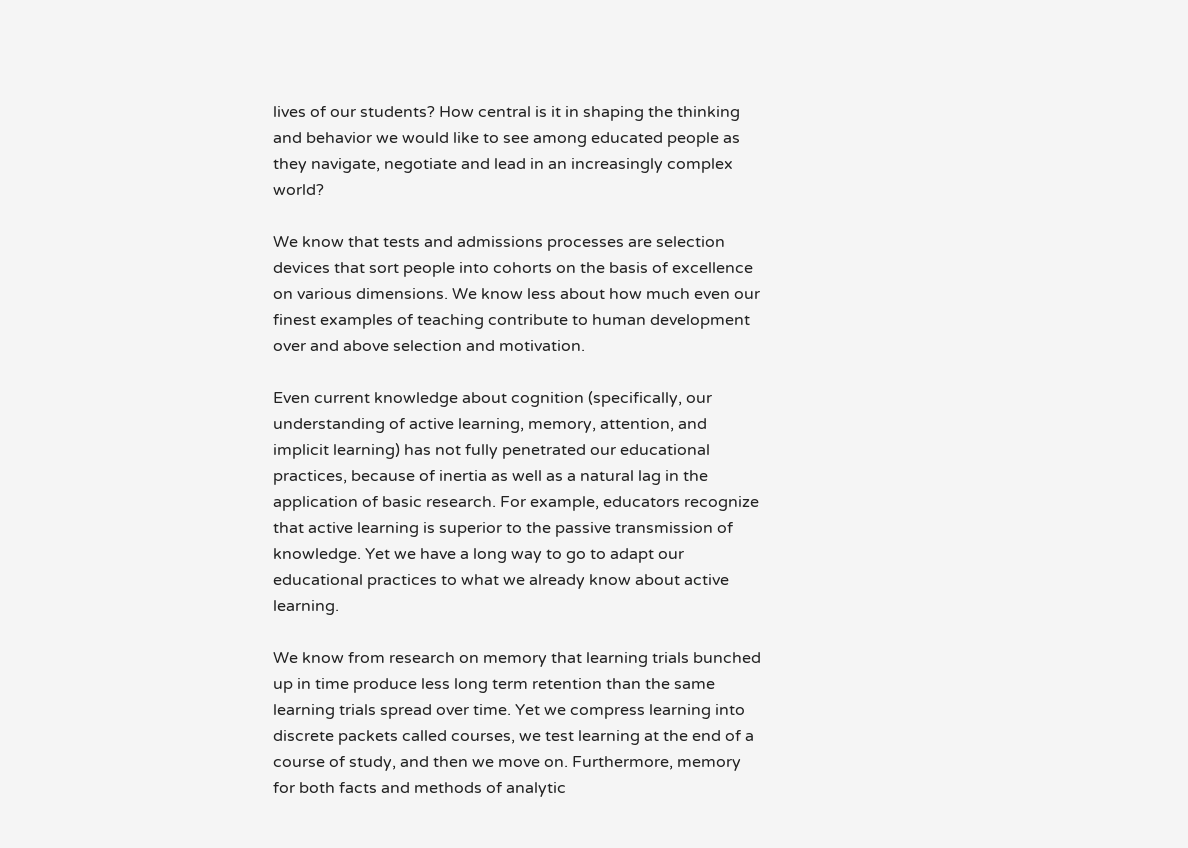lives of our students? How central is it in shaping the thinking and behavior we would like to see among educated people as they navigate, negotiate and lead in an increasingly complex world?

We know that tests and admissions processes are selection devices that sort people into cohorts on the basis of excellence on various dimensions. We know less about how much even our finest examples of teaching contribute to human development over and above selection and motivation.

Even current knowledge about cognition (specifically, our understanding of active learning, memory, attention, and implicit learning) has not fully penetrated our educational practices, because of inertia as well as a natural lag in the application of basic research. For example, educators recognize that active learning is superior to the passive transmission of knowledge. Yet we have a long way to go to adapt our educational practices to what we already know about active learning.

We know from research on memory that learning trials bunched up in time produce less long term retention than the same learning trials spread over time. Yet we compress learning into discrete packets called courses, we test learning at the end of a course of study, and then we move on. Furthermore, memory for both facts and methods of analytic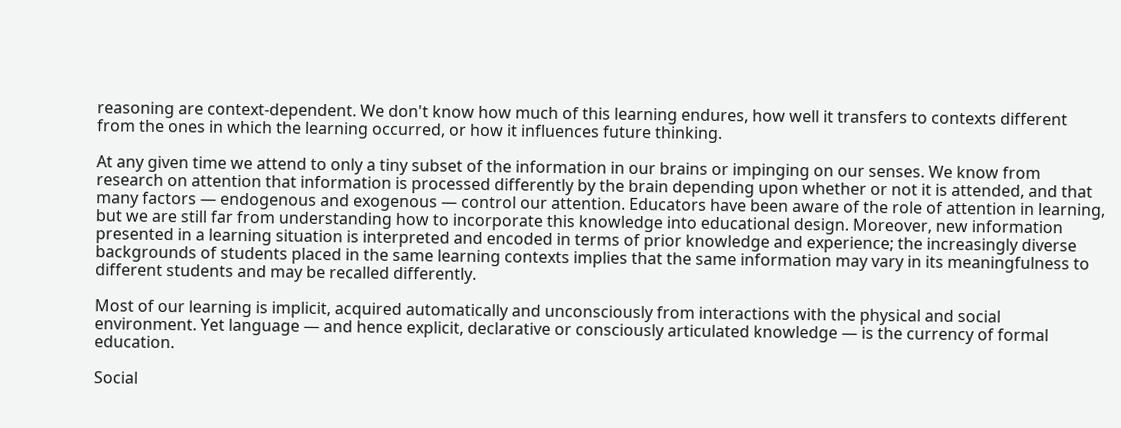reasoning are context-dependent. We don't know how much of this learning endures, how well it transfers to contexts different from the ones in which the learning occurred, or how it influences future thinking.

At any given time we attend to only a tiny subset of the information in our brains or impinging on our senses. We know from research on attention that information is processed differently by the brain depending upon whether or not it is attended, and that many factors — endogenous and exogenous — control our attention. Educators have been aware of the role of attention in learning, but we are still far from understanding how to incorporate this knowledge into educational design. Moreover, new information presented in a learning situation is interpreted and encoded in terms of prior knowledge and experience; the increasingly diverse backgrounds of students placed in the same learning contexts implies that the same information may vary in its meaningfulness to different students and may be recalled differently.

Most of our learning is implicit, acquired automatically and unconsciously from interactions with the physical and social environment. Yet language — and hence explicit, declarative or consciously articulated knowledge — is the currency of formal education.

Social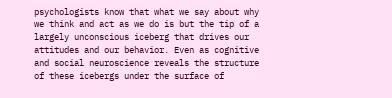psychologists know that what we say about why we think and act as we do is but the tip of a largely unconscious iceberg that drives our attitudes and our behavior. Even as cognitive and social neuroscience reveals the structure of these icebergs under the surface of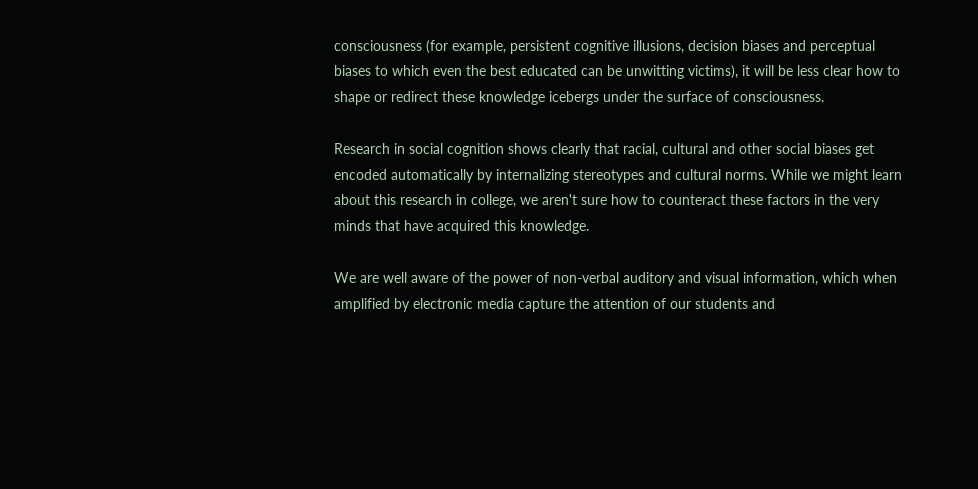consciousness (for example, persistent cognitive illusions, decision biases and perceptual biases to which even the best educated can be unwitting victims), it will be less clear how to shape or redirect these knowledge icebergs under the surface of consciousness.

Research in social cognition shows clearly that racial, cultural and other social biases get encoded automatically by internalizing stereotypes and cultural norms. While we might learn about this research in college, we aren't sure how to counteract these factors in the very minds that have acquired this knowledge.

We are well aware of the power of non-verbal auditory and visual information, which when amplified by electronic media capture the attention of our students and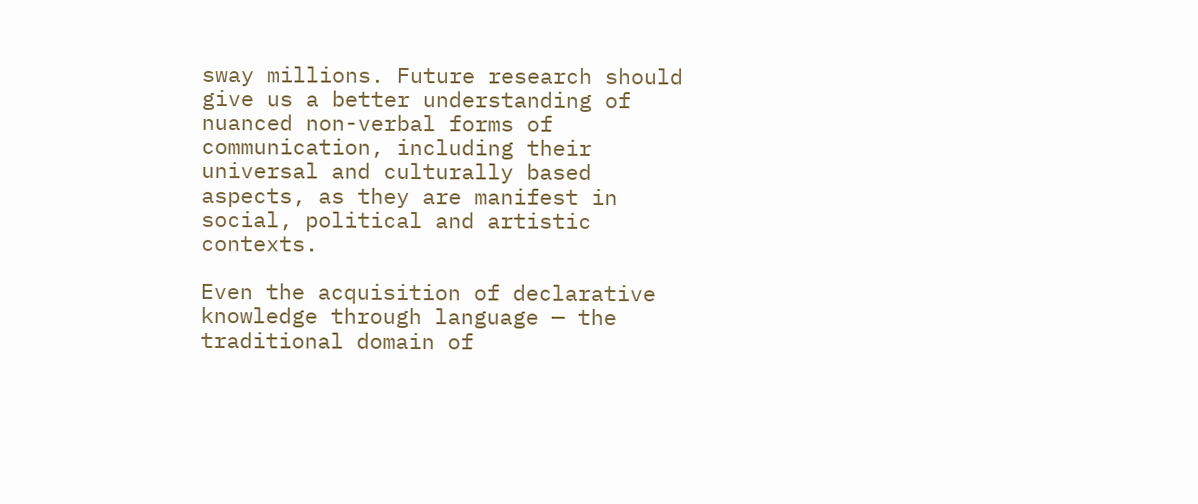sway millions. Future research should give us a better understanding of nuanced non-verbal forms of communication, including their universal and culturally based aspects, as they are manifest in social, political and artistic contexts.

Even the acquisition of declarative knowledge through language — the traditional domain of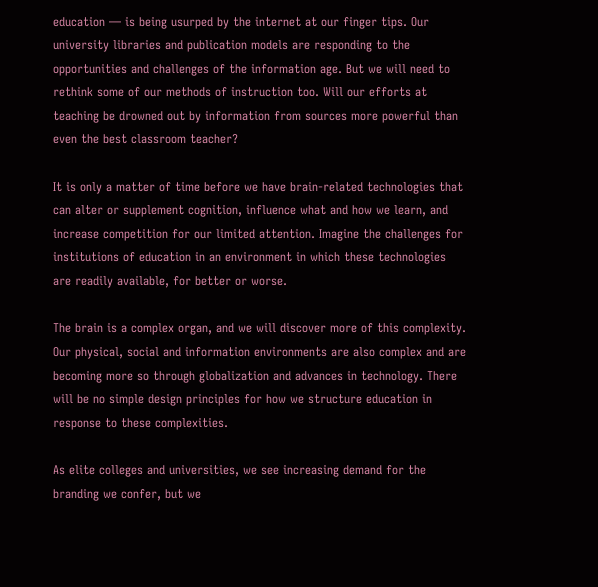education — is being usurped by the internet at our finger tips. Our university libraries and publication models are responding to the opportunities and challenges of the information age. But we will need to rethink some of our methods of instruction too. Will our efforts at teaching be drowned out by information from sources more powerful than even the best classroom teacher?

It is only a matter of time before we have brain-related technologies that can alter or supplement cognition, influence what and how we learn, and increase competition for our limited attention. Imagine the challenges for institutions of education in an environment in which these technologies are readily available, for better or worse.

The brain is a complex organ, and we will discover more of this complexity. Our physical, social and information environments are also complex and are becoming more so through globalization and advances in technology. There will be no simple design principles for how we structure education in response to these complexities.

As elite colleges and universities, we see increasing demand for the branding we confer, but we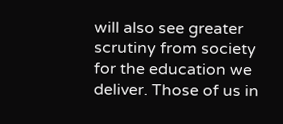will also see greater scrutiny from society for the education we deliver. Those of us in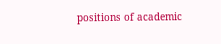positions of academic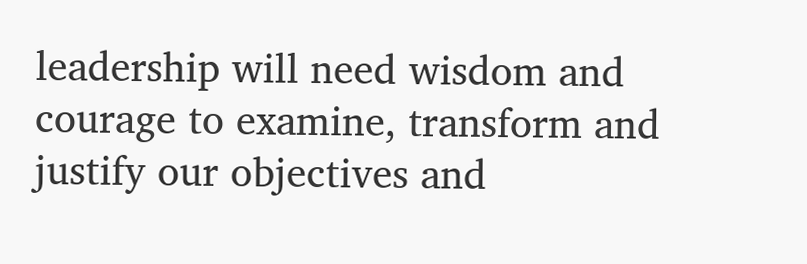leadership will need wisdom and courage to examine, transform and justify our objectives and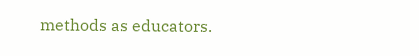methods as educators.